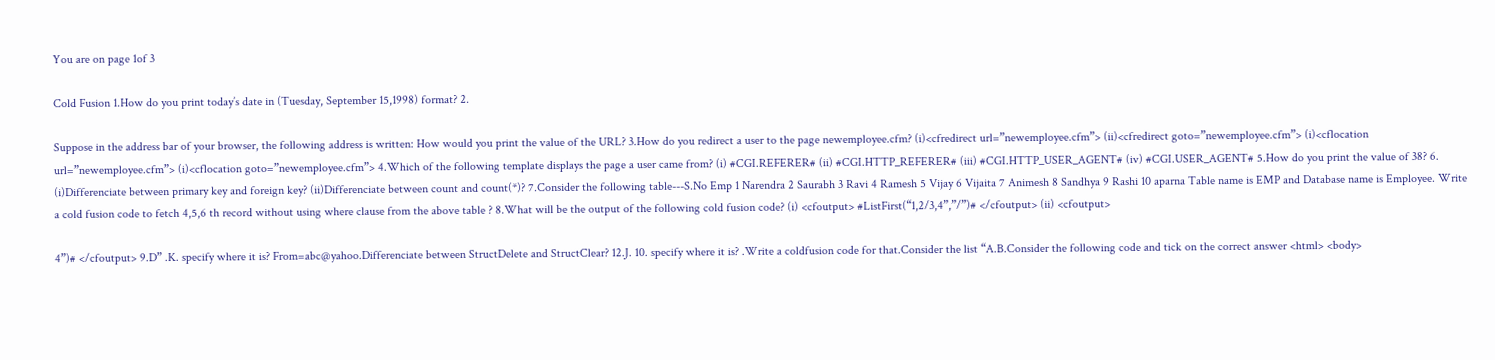You are on page 1of 3

Cold Fusion 1.How do you print today’s date in (Tuesday, September 15,1998) format? 2.

Suppose in the address bar of your browser, the following address is written: How would you print the value of the URL? 3.How do you redirect a user to the page newemployee.cfm? (i)<cfredirect url=”newemployee.cfm”> (ii)<cfredirect goto=”newemployee.cfm”> (i)<cflocation url=”newemployee.cfm”> (i)<cflocation goto=”newemployee.cfm”> 4.Which of the following template displays the page a user came from? (i) #CGI.REFERER# (ii) #CGI.HTTP_REFERER# (iii) #CGI.HTTP_USER_AGENT# (iv) #CGI.USER_AGENT# 5.How do you print the value of 38? 6. (i)Differenciate between primary key and foreign key? (ii)Differenciate between count and count(*)? 7.Consider the following table---S.No Emp 1 Narendra 2 Saurabh 3 Ravi 4 Ramesh 5 Vijay 6 Vijaita 7 Animesh 8 Sandhya 9 Rashi 10 aparna Table name is EMP and Database name is Employee. Write a cold fusion code to fetch 4,5,6 th record without using where clause from the above table ? 8.What will be the output of the following cold fusion code? (i) <cfoutput> #ListFirst(“1,2/3,4”,”/”)# </cfoutput> (ii) <cfoutput>

4”)# </cfoutput> 9.D” .K. specify where it is? From=abc@yahoo.Differenciate between StructDelete and StructClear? 12.J. 10. specify where it is? .Write a coldfusion code for that.Consider the list “A.B.Consider the following code and tick on the correct answer <html> <body>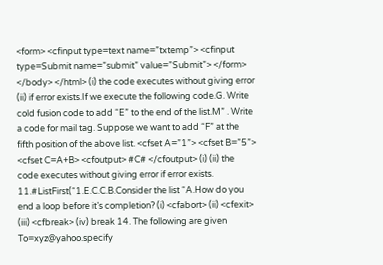<form> <cfinput type=text name=”txtemp”> <cfinput type=Submit name=”submit” value=”Submit”> </form> </body> </html> (i) the code executes without giving error (ii) if error exists.If we execute the following code.G. Write cold fusion code to add “E” to the end of the list.M” . Write a code for mail tag. Suppose we want to add “F” at the fifth position of the above list. <cfset A=”1”> <cfset B=”5”> <cfset C=A+B> <cfoutput> #C# </cfoutput> (i) (ii) the code executes without giving error if error exists. 11.#ListFirst(“1.E.C.C.B.Consider the list “A.How do you end a loop before it’s completion? (i) <cfabort> (ii) <cfexit> (iii) <cfbreak> (iv) break 14. The following are given To=xyz@yahoo.specify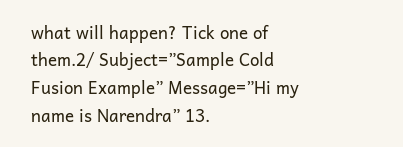what will happen? Tick one of them.2/ Subject=”Sample Cold Fusion Example” Message=”Hi my name is Narendra” 13.